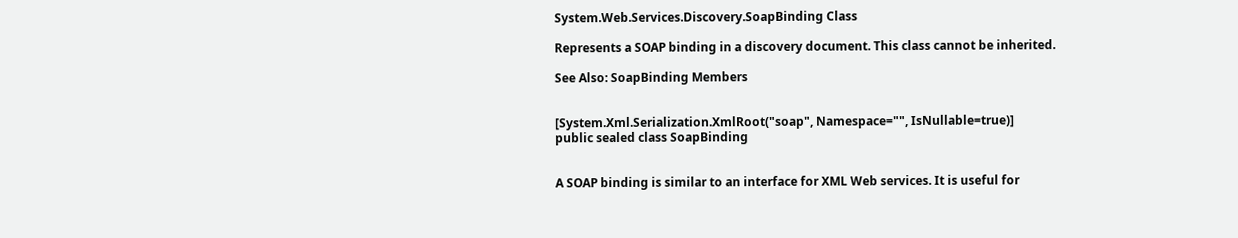System.Web.Services.Discovery.SoapBinding Class

Represents a SOAP binding in a discovery document. This class cannot be inherited.

See Also: SoapBinding Members


[System.Xml.Serialization.XmlRoot("soap", Namespace="", IsNullable=true)]
public sealed class SoapBinding


A SOAP binding is similar to an interface for XML Web services. It is useful for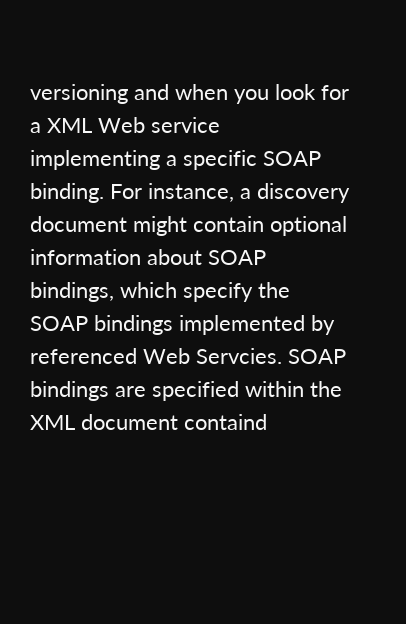versioning and when you look for a XML Web service implementing a specific SOAP binding. For instance, a discovery document might contain optional information about SOAP bindings, which specify the SOAP bindings implemented by referenced Web Servcies. SOAP bindings are specified within the XML document containd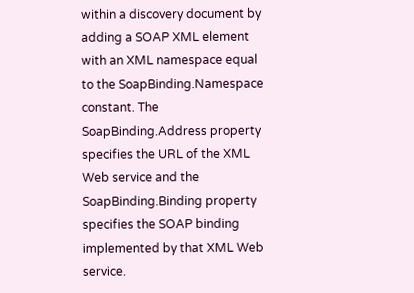within a discovery document by adding a SOAP XML element with an XML namespace equal to the SoapBinding.Namespace constant. The SoapBinding.Address property specifies the URL of the XML Web service and the SoapBinding.Binding property specifies the SOAP binding implemented by that XML Web service.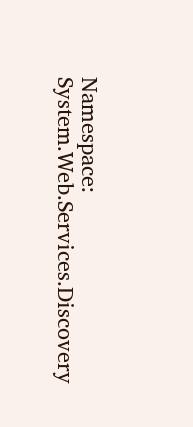Namespace: System.Web.Services.Discovery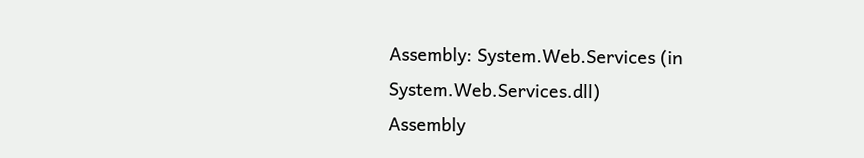Assembly: System.Web.Services (in System.Web.Services.dll)
Assembly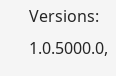Versions: 1.0.5000.0,